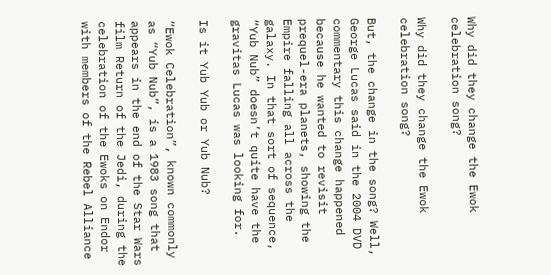Why did they change the Ewok celebration song?

Why did they change the Ewok celebration song?

But, the change in the song? Well, George Lucas said in the 2004 DVD commentary this change happened because he wanted to revisit prequel-era planets, showing the Empire falling all across the galaxy. In that sort of sequence, “Yub Nub” doesn’t quite have the gravitas Lucas was looking for.

Is it Yub Yub or Yub Nub?

“Ewok Celebration”, known commonly as “Yub Nub”, is a 1983 song that appears in the end of the Star Wars film Return of the Jedi, during the celebration of the Ewoks on Endor with members of the Rebel Alliance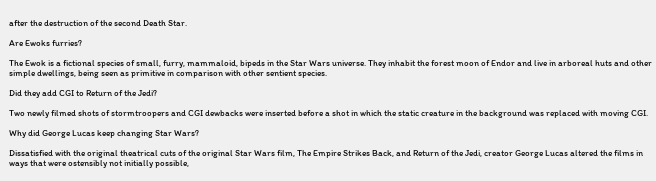after the destruction of the second Death Star.

Are Ewoks furries?

The Ewok is a fictional species of small, furry, mammaloid, bipeds in the Star Wars universe. They inhabit the forest moon of Endor and live in arboreal huts and other simple dwellings, being seen as primitive in comparison with other sentient species.

Did they add CGI to Return of the Jedi?

Two newly filmed shots of stormtroopers and CGI dewbacks were inserted before a shot in which the static creature in the background was replaced with moving CGI.

Why did George Lucas keep changing Star Wars?

Dissatisfied with the original theatrical cuts of the original Star Wars film, The Empire Strikes Back, and Return of the Jedi, creator George Lucas altered the films in ways that were ostensibly not initially possible,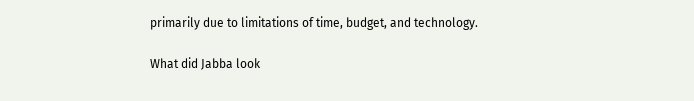primarily due to limitations of time, budget, and technology.

What did Jabba look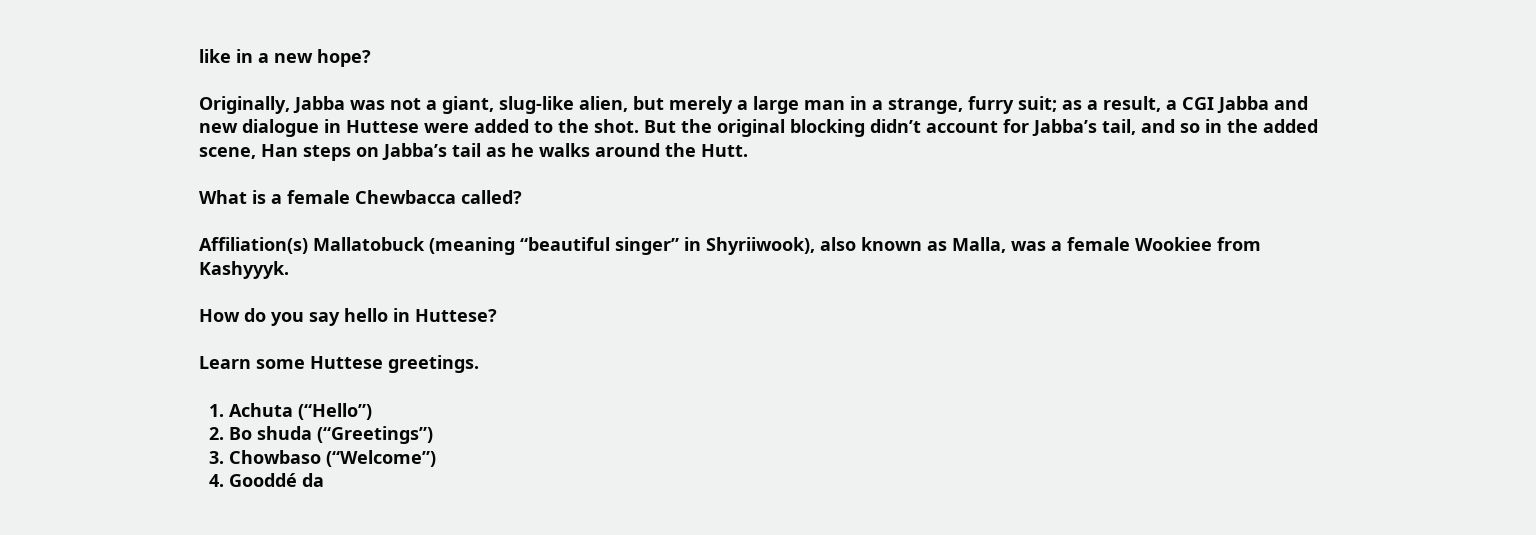like in a new hope?

Originally, Jabba was not a giant, slug-like alien, but merely a large man in a strange, furry suit; as a result, a CGI Jabba and new dialogue in Huttese were added to the shot. But the original blocking didn’t account for Jabba’s tail, and so in the added scene, Han steps on Jabba’s tail as he walks around the Hutt.

What is a female Chewbacca called?

Affiliation(s) Mallatobuck (meaning “beautiful singer” in Shyriiwook), also known as Malla, was a female Wookiee from Kashyyyk.

How do you say hello in Huttese?

Learn some Huttese greetings.

  1. Achuta (“Hello”)
  2. Bo shuda (“Greetings”)
  3. Chowbaso (“Welcome”)
  4. Gooddé da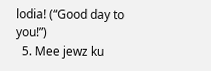lodia! (“Good day to you!”)
  5. Mee jewz ku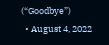(“Goodbye”)
  • August 4, 2022